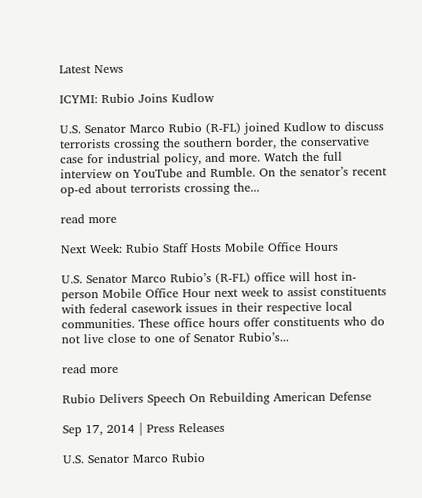Latest News

ICYMI: Rubio Joins Kudlow

U.S. Senator Marco Rubio (R-FL) joined Kudlow to discuss terrorists crossing the southern border, the conservative case for industrial policy, and more. Watch the full interview on YouTube and Rumble. On the senator’s recent op-ed about terrorists crossing the...

read more

Next Week: Rubio Staff Hosts Mobile Office Hours

U.S. Senator Marco Rubio’s (R-FL) office will host in-person Mobile Office Hour next week to assist constituents with federal casework issues in their respective local communities. These office hours offer constituents who do not live close to one of Senator Rubio’s...

read more

Rubio Delivers Speech On Rebuilding American Defense

Sep 17, 2014 | Press Releases

U.S. Senator Marco Rubio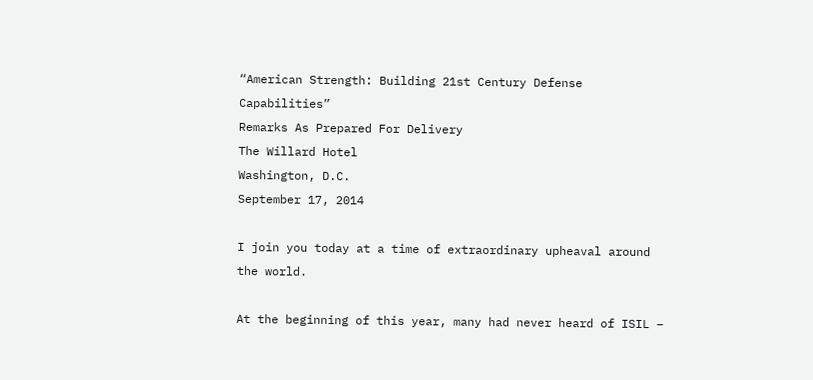“American Strength: Building 21st Century Defense Capabilities”
Remarks As Prepared For Delivery
The Willard Hotel
Washington, D.C.
September 17, 2014

I join you today at a time of extraordinary upheaval around the world.

At the beginning of this year, many had never heard of ISIL –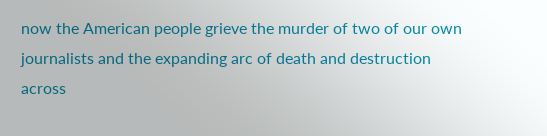now the American people grieve the murder of two of our own journalists and the expanding arc of death and destruction across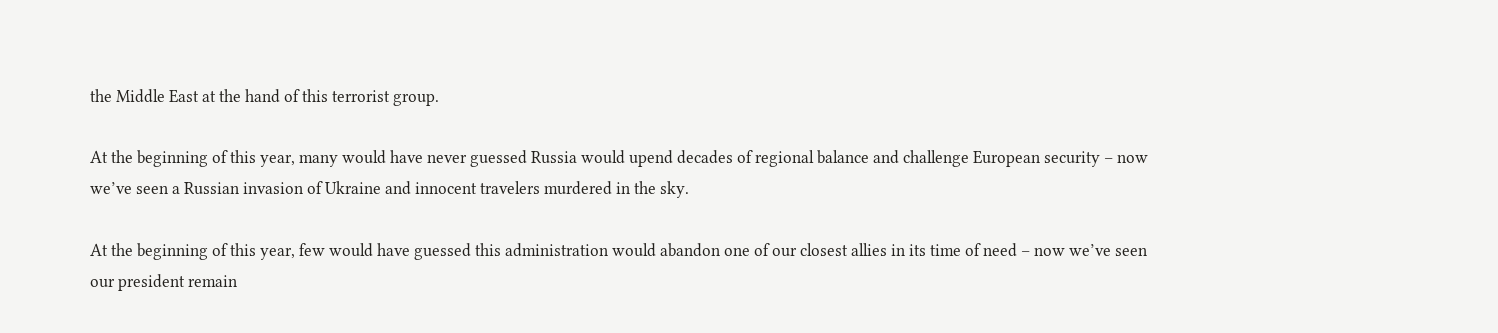the Middle East at the hand of this terrorist group.

At the beginning of this year, many would have never guessed Russia would upend decades of regional balance and challenge European security – now we’ve seen a Russian invasion of Ukraine and innocent travelers murdered in the sky.

At the beginning of this year, few would have guessed this administration would abandon one of our closest allies in its time of need – now we’ve seen our president remain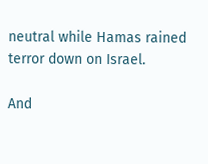neutral while Hamas rained terror down on Israel.

And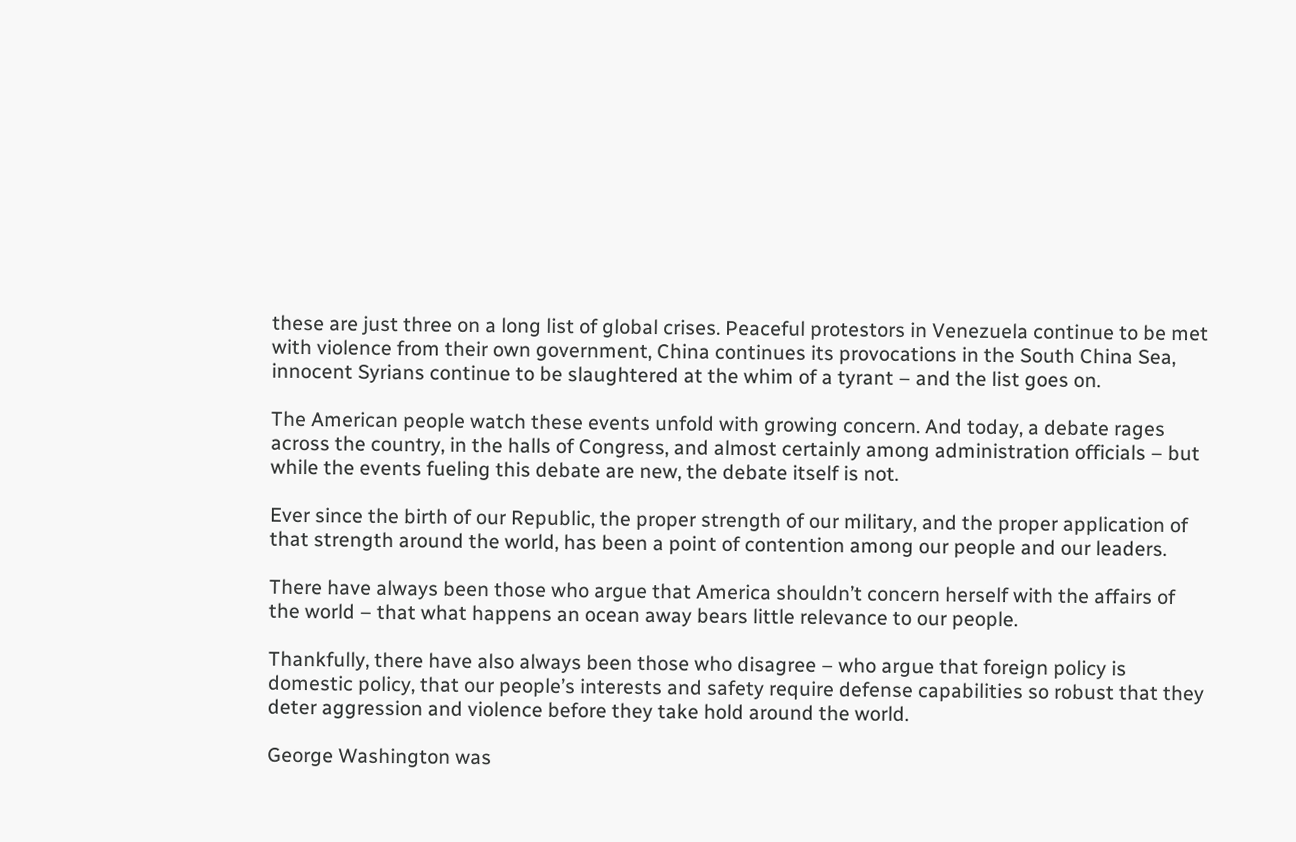these are just three on a long list of global crises. Peaceful protestors in Venezuela continue to be met with violence from their own government, China continues its provocations in the South China Sea, innocent Syrians continue to be slaughtered at the whim of a tyrant – and the list goes on.

The American people watch these events unfold with growing concern. And today, a debate rages across the country, in the halls of Congress, and almost certainly among administration officials – but while the events fueling this debate are new, the debate itself is not.

Ever since the birth of our Republic, the proper strength of our military, and the proper application of that strength around the world, has been a point of contention among our people and our leaders.

There have always been those who argue that America shouldn’t concern herself with the affairs of the world – that what happens an ocean away bears little relevance to our people.

Thankfully, there have also always been those who disagree – who argue that foreign policy is domestic policy, that our people’s interests and safety require defense capabilities so robust that they deter aggression and violence before they take hold around the world.

George Washington was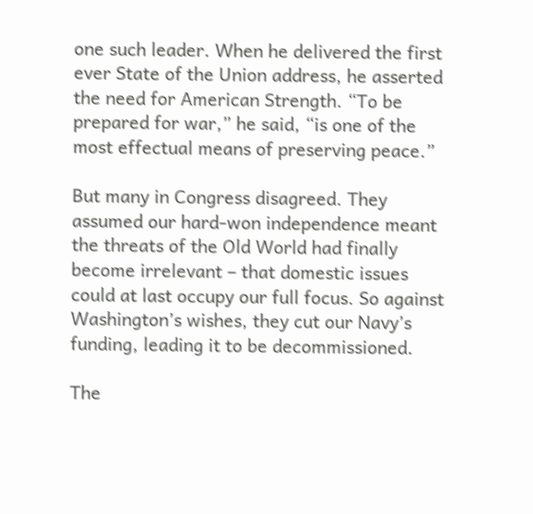one such leader. When he delivered the first ever State of the Union address, he asserted the need for American Strength. “To be prepared for war,” he said, “is one of the most effectual means of preserving peace.”

But many in Congress disagreed. They assumed our hard-won independence meant the threats of the Old World had finally become irrelevant – that domestic issues could at last occupy our full focus. So against Washington’s wishes, they cut our Navy’s funding, leading it to be decommissioned.

The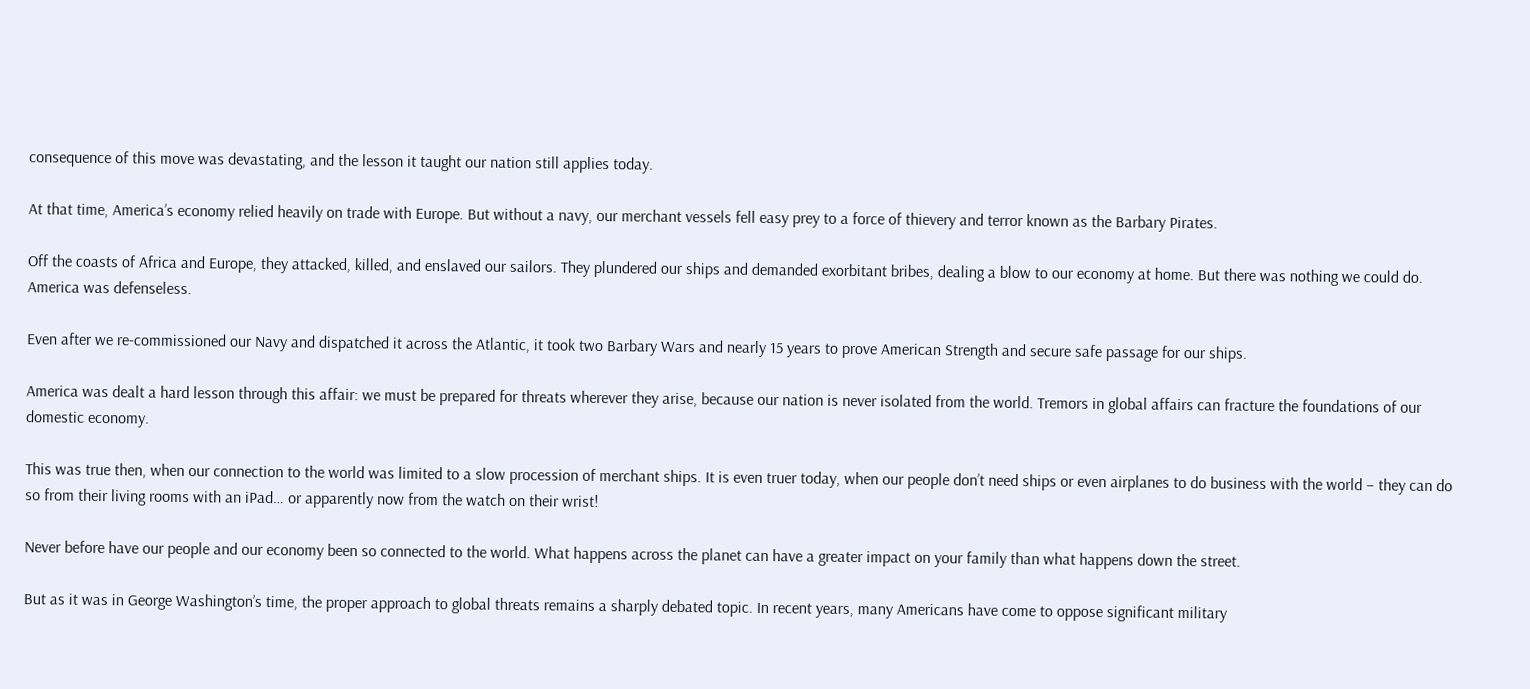consequence of this move was devastating, and the lesson it taught our nation still applies today.

At that time, America’s economy relied heavily on trade with Europe. But without a navy, our merchant vessels fell easy prey to a force of thievery and terror known as the Barbary Pirates.

Off the coasts of Africa and Europe, they attacked, killed, and enslaved our sailors. They plundered our ships and demanded exorbitant bribes, dealing a blow to our economy at home. But there was nothing we could do. America was defenseless.

Even after we re-commissioned our Navy and dispatched it across the Atlantic, it took two Barbary Wars and nearly 15 years to prove American Strength and secure safe passage for our ships.

America was dealt a hard lesson through this affair: we must be prepared for threats wherever they arise, because our nation is never isolated from the world. Tremors in global affairs can fracture the foundations of our domestic economy.

This was true then, when our connection to the world was limited to a slow procession of merchant ships. It is even truer today, when our people don’t need ships or even airplanes to do business with the world – they can do so from their living rooms with an iPad… or apparently now from the watch on their wrist!

Never before have our people and our economy been so connected to the world. What happens across the planet can have a greater impact on your family than what happens down the street.

But as it was in George Washington’s time, the proper approach to global threats remains a sharply debated topic. In recent years, many Americans have come to oppose significant military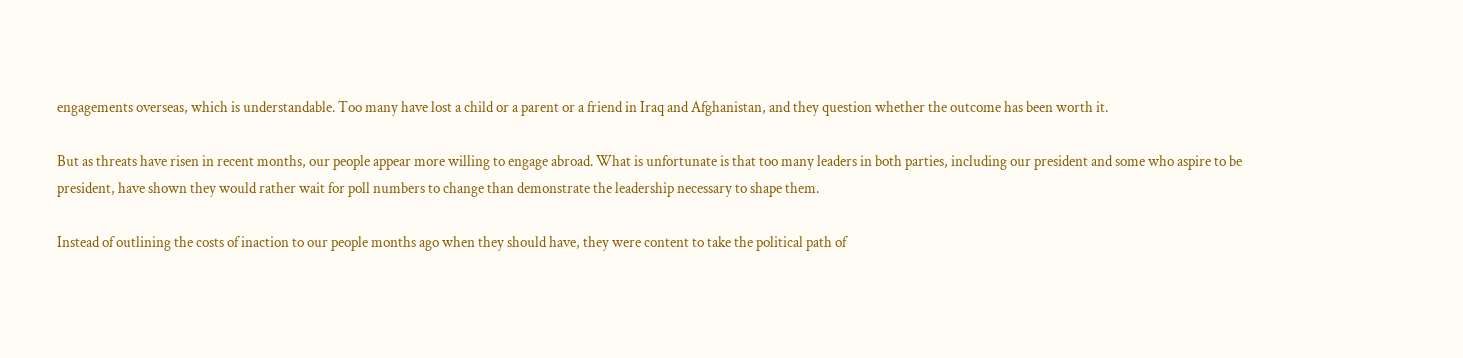engagements overseas, which is understandable. Too many have lost a child or a parent or a friend in Iraq and Afghanistan, and they question whether the outcome has been worth it.

But as threats have risen in recent months, our people appear more willing to engage abroad. What is unfortunate is that too many leaders in both parties, including our president and some who aspire to be president, have shown they would rather wait for poll numbers to change than demonstrate the leadership necessary to shape them.

Instead of outlining the costs of inaction to our people months ago when they should have, they were content to take the political path of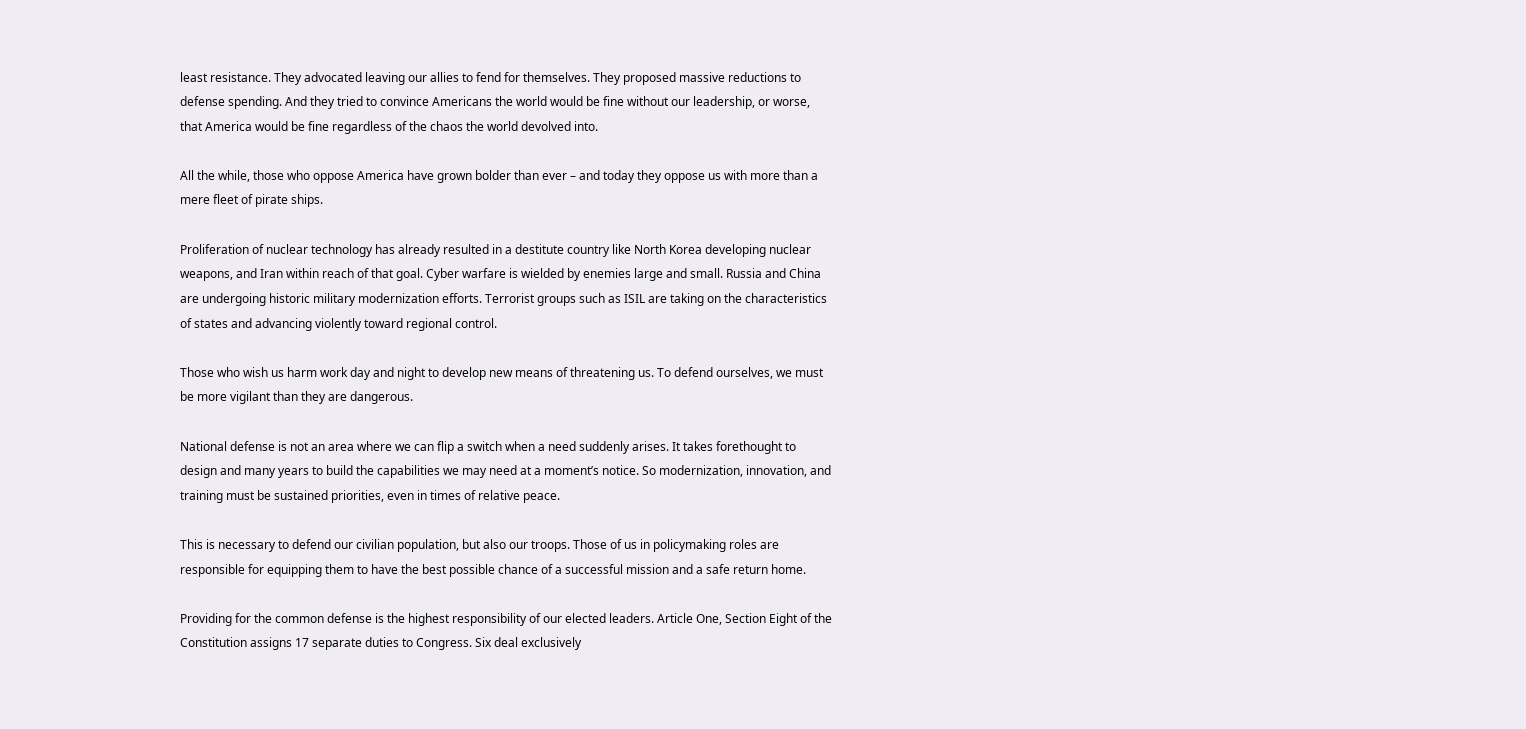least resistance. They advocated leaving our allies to fend for themselves. They proposed massive reductions to defense spending. And they tried to convince Americans the world would be fine without our leadership, or worse, that America would be fine regardless of the chaos the world devolved into.

All the while, those who oppose America have grown bolder than ever – and today they oppose us with more than a mere fleet of pirate ships.

Proliferation of nuclear technology has already resulted in a destitute country like North Korea developing nuclear weapons, and Iran within reach of that goal. Cyber warfare is wielded by enemies large and small. Russia and China are undergoing historic military modernization efforts. Terrorist groups such as ISIL are taking on the characteristics of states and advancing violently toward regional control.

Those who wish us harm work day and night to develop new means of threatening us. To defend ourselves, we must be more vigilant than they are dangerous.

National defense is not an area where we can flip a switch when a need suddenly arises. It takes forethought to design and many years to build the capabilities we may need at a moment’s notice. So modernization, innovation, and training must be sustained priorities, even in times of relative peace.

This is necessary to defend our civilian population, but also our troops. Those of us in policymaking roles are responsible for equipping them to have the best possible chance of a successful mission and a safe return home.

Providing for the common defense is the highest responsibility of our elected leaders. Article One, Section Eight of the Constitution assigns 17 separate duties to Congress. Six deal exclusively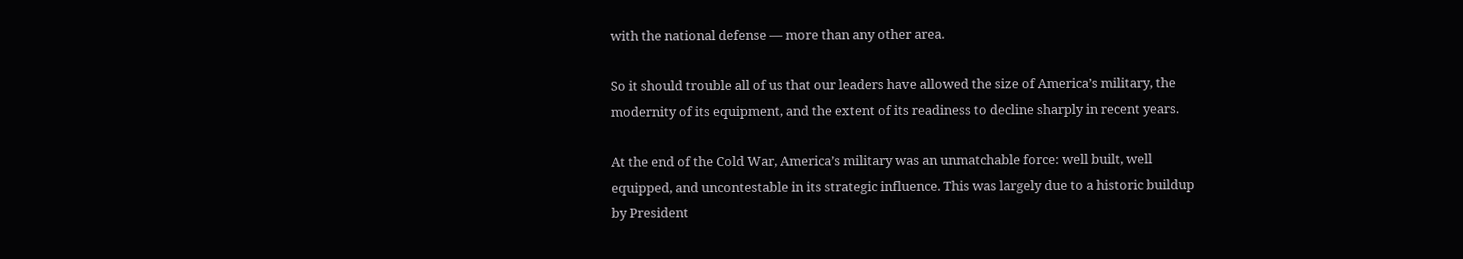with the national defense — more than any other area.

So it should trouble all of us that our leaders have allowed the size of America’s military, the modernity of its equipment, and the extent of its readiness to decline sharply in recent years.

At the end of the Cold War, America’s military was an unmatchable force: well built, well equipped, and uncontestable in its strategic influence. This was largely due to a historic buildup by President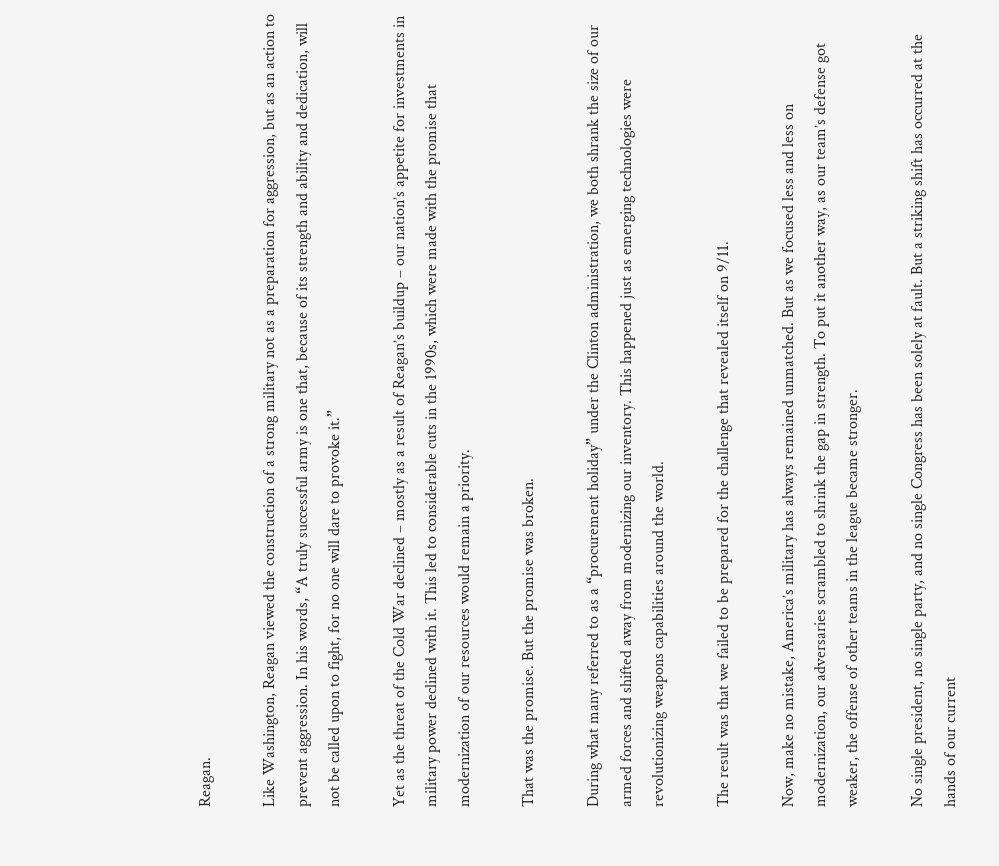Reagan.

Like Washington, Reagan viewed the construction of a strong military not as a preparation for aggression, but as an action to prevent aggression. In his words, “A truly successful army is one that, because of its strength and ability and dedication, will not be called upon to fight, for no one will dare to provoke it.”

Yet as the threat of the Cold War declined – mostly as a result of Reagan’s buildup – our nation’s appetite for investments in military power declined with it. This led to considerable cuts in the 1990s, which were made with the promise that modernization of our resources would remain a priority.

That was the promise. But the promise was broken.

During what many referred to as a “procurement holiday” under the Clinton administration, we both shrank the size of our armed forces and shifted away from modernizing our inventory. This happened just as emerging technologies were revolutionizing weapons capabilities around the world.

The result was that we failed to be prepared for the challenge that revealed itself on 9/11.

Now, make no mistake, America’s military has always remained unmatched. But as we focused less and less on modernization, our adversaries scrambled to shrink the gap in strength. To put it another way, as our team’s defense got weaker, the offense of other teams in the league became stronger.

No single president, no single party, and no single Congress has been solely at fault. But a striking shift has occurred at the hands of our current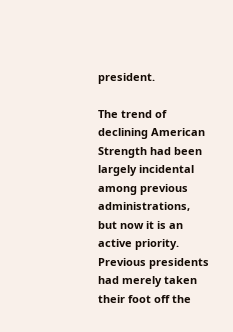president.

The trend of declining American Strength had been largely incidental among previous administrations, but now it is an active priority. Previous presidents had merely taken their foot off the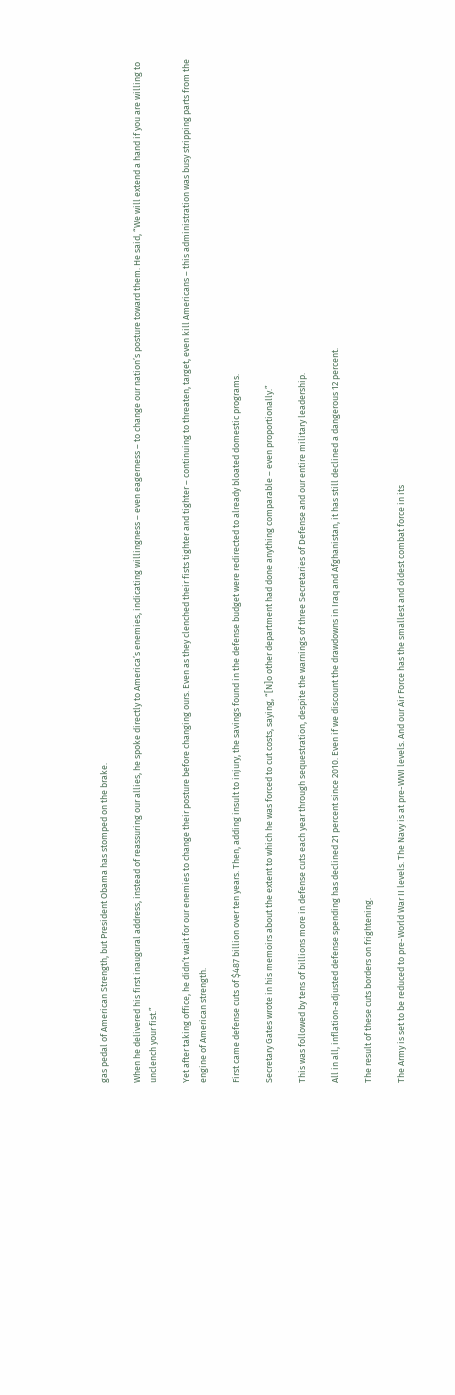gas pedal of American Strength, but President Obama has stomped on the brake.

When he delivered his first inaugural address, instead of reassuring our allies, he spoke directly to America’s enemies, indicating willingness – even eagerness – to change our nation’s posture toward them. He said, “We will extend a hand if you are willing to unclench your fist.”

Yet after taking office, he didn’t wait for our enemies to change their posture before changing ours. Even as they clenched their fists tighter and tighter – continuing to threaten, target, even kill Americans – this administration was busy stripping parts from the engine of American strength.

First came defense cuts of $487 billion over ten years. Then, adding insult to injury, the savings found in the defense budget were redirected to already bloated domestic programs.

Secretary Gates wrote in his memoirs about the extent to which he was forced to cut costs, saying, “[N]o other department had done anything comparable – even proportionally.”

This was followed by tens of billions more in defense cuts each year through sequestration, despite the warnings of three Secretaries of Defense and our entire military leadership.

All in all, inflation-adjusted defense spending has declined 21 percent since 2010. Even if we discount the drawdowns in Iraq and Afghanistan, it has still declined a dangerous 12 percent.

The result of these cuts borders on frightening.

The Army is set to be reduced to pre-World War II levels. The Navy is at pre-WWI levels. And our Air Force has the smallest and oldest combat force in its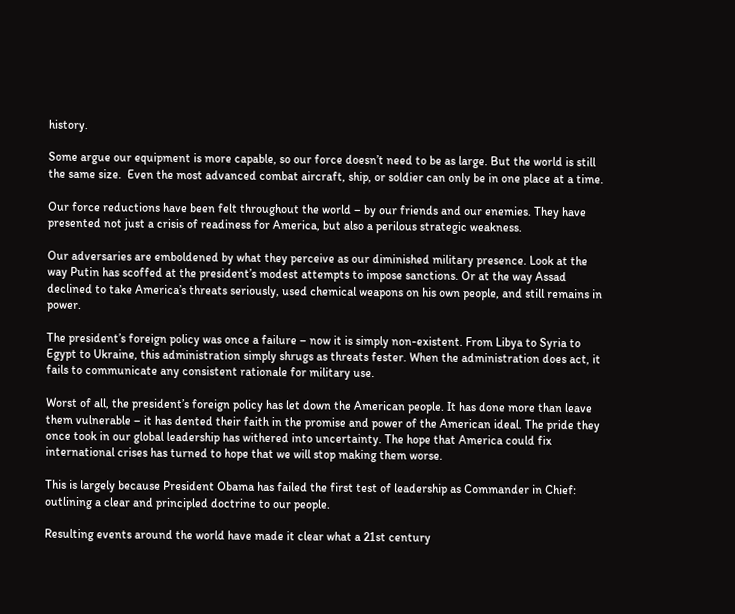history.

Some argue our equipment is more capable, so our force doesn’t need to be as large. But the world is still the same size.  Even the most advanced combat aircraft, ship, or soldier can only be in one place at a time.

Our force reductions have been felt throughout the world – by our friends and our enemies. They have presented not just a crisis of readiness for America, but also a perilous strategic weakness.

Our adversaries are emboldened by what they perceive as our diminished military presence. Look at the way Putin has scoffed at the president’s modest attempts to impose sanctions. Or at the way Assad declined to take America’s threats seriously, used chemical weapons on his own people, and still remains in power.

The president’s foreign policy was once a failure – now it is simply non-existent. From Libya to Syria to Egypt to Ukraine, this administration simply shrugs as threats fester. When the administration does act, it fails to communicate any consistent rationale for military use.

Worst of all, the president’s foreign policy has let down the American people. It has done more than leave them vulnerable – it has dented their faith in the promise and power of the American ideal. The pride they once took in our global leadership has withered into uncertainty. The hope that America could fix international crises has turned to hope that we will stop making them worse.

This is largely because President Obama has failed the first test of leadership as Commander in Chief: outlining a clear and principled doctrine to our people.

Resulting events around the world have made it clear what a 21st century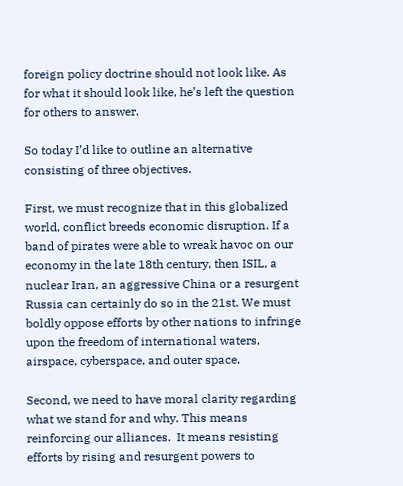foreign policy doctrine should not look like. As for what it should look like, he’s left the question for others to answer.

So today I’d like to outline an alternative consisting of three objectives.

First, we must recognize that in this globalized world, conflict breeds economic disruption. If a band of pirates were able to wreak havoc on our economy in the late 18th century, then ISIL, a nuclear Iran, an aggressive China or a resurgent Russia can certainly do so in the 21st. We must boldly oppose efforts by other nations to infringe upon the freedom of international waters, airspace, cyberspace, and outer space.

Second, we need to have moral clarity regarding what we stand for and why. This means reinforcing our alliances.  It means resisting efforts by rising and resurgent powers to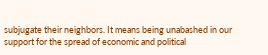subjugate their neighbors. It means being unabashed in our support for the spread of economic and political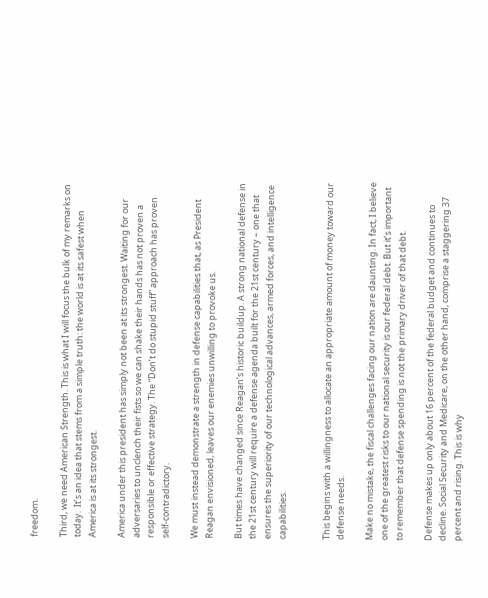freedom.

Third, we need American Strength. This is what I will focus the bulk of my remarks on today.  It’s an idea that stems from a simple truth: the world is at its safest when America is at its strongest.

America under this president has simply not been at its strongest. Waiting for our adversaries to unclench their fists so we can shake their hands has not proven a responsible or effective strategy. The “Don’t do stupid stuff” approach has proven self-contradictory.

We must instead demonstrate a strength in defense capabilities that, as President Reagan envisioned, leaves our enemies unwilling to provoke us.

But times have changed since Reagan’s historic buildup. A strong national defense in the 21st century will require a defense agenda built for the 21st century – one that ensures the superiority of our technological advances, armed forces, and intelligence capabilities.


This begins with a willingness to allocate an appropriate amount of money toward our defense needs.

Make no mistake, the fiscal challenges facing our nation are daunting. In fact, I believe one of the greatest risks to our national security is our federal debt. But it’s important to remember that defense spending is not the primary driver of that debt.

Defense makes up only about 16 percent of the federal budget and continues to decline. Social Security and Medicare, on the other hand, comprise a staggering 37 percent and rising. This is why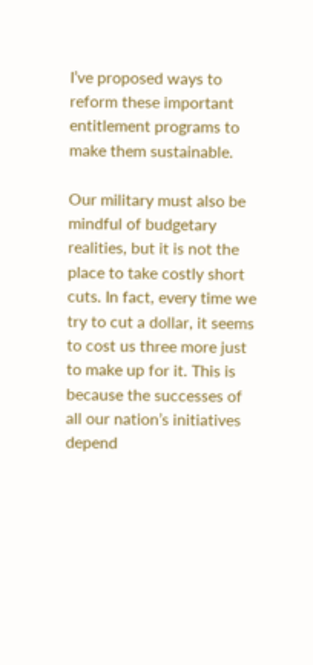I’ve proposed ways to reform these important entitlement programs to make them sustainable.

Our military must also be mindful of budgetary realities, but it is not the place to take costly short cuts. In fact, every time we try to cut a dollar, it seems to cost us three more just to make up for it. This is because the successes of all our nation’s initiatives depend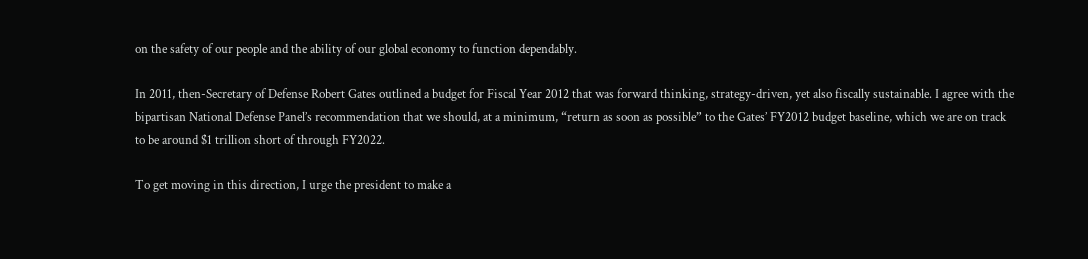on the safety of our people and the ability of our global economy to function dependably.

In 2011, then-Secretary of Defense Robert Gates outlined a budget for Fiscal Year 2012 that was forward thinking, strategy-driven, yet also fiscally sustainable. I agree with the bipartisan National Defense Panel’s recommendation that we should, at a minimum, “return as soon as possible” to the Gates’ FY2012 budget baseline, which we are on track to be around $1 trillion short of through FY2022.

To get moving in this direction, I urge the president to make a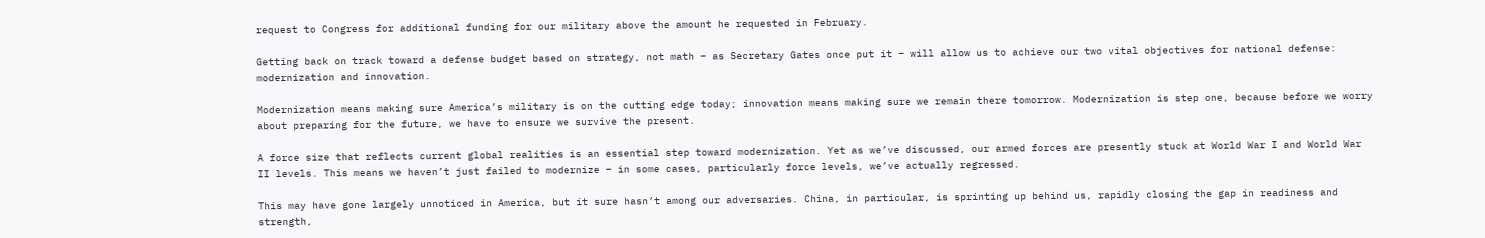request to Congress for additional funding for our military above the amount he requested in February.

Getting back on track toward a defense budget based on strategy, not math – as Secretary Gates once put it – will allow us to achieve our two vital objectives for national defense: modernization and innovation.

Modernization means making sure America’s military is on the cutting edge today; innovation means making sure we remain there tomorrow. Modernization is step one, because before we worry about preparing for the future, we have to ensure we survive the present.

A force size that reflects current global realities is an essential step toward modernization. Yet as we’ve discussed, our armed forces are presently stuck at World War I and World War II levels. This means we haven’t just failed to modernize – in some cases, particularly force levels, we’ve actually regressed.

This may have gone largely unnoticed in America, but it sure hasn’t among our adversaries. China, in particular, is sprinting up behind us, rapidly closing the gap in readiness and strength,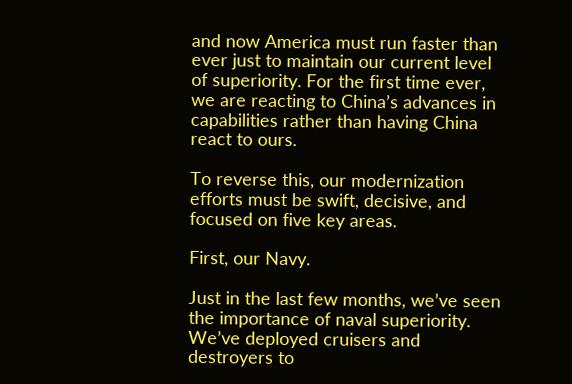and now America must run faster than ever just to maintain our current level of superiority. For the first time ever, we are reacting to China’s advances in capabilities rather than having China react to ours.

To reverse this, our modernization efforts must be swift, decisive, and focused on five key areas.

First, our Navy.

Just in the last few months, we’ve seen the importance of naval superiority. We’ve deployed cruisers and destroyers to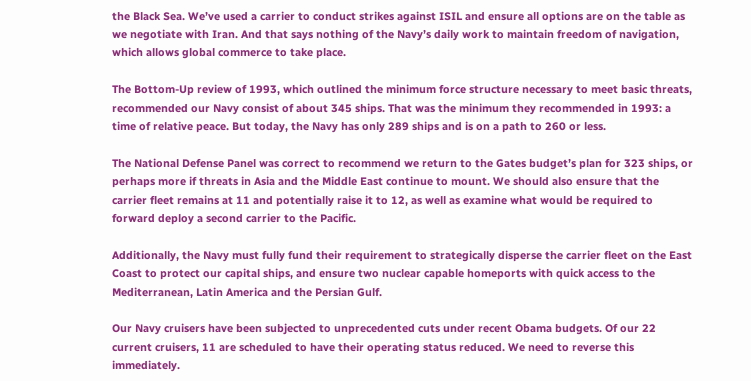the Black Sea. We’ve used a carrier to conduct strikes against ISIL and ensure all options are on the table as we negotiate with Iran. And that says nothing of the Navy’s daily work to maintain freedom of navigation, which allows global commerce to take place.

The Bottom-Up review of 1993, which outlined the minimum force structure necessary to meet basic threats, recommended our Navy consist of about 345 ships. That was the minimum they recommended in 1993: a time of relative peace. But today, the Navy has only 289 ships and is on a path to 260 or less.

The National Defense Panel was correct to recommend we return to the Gates budget’s plan for 323 ships, or perhaps more if threats in Asia and the Middle East continue to mount. We should also ensure that the carrier fleet remains at 11 and potentially raise it to 12, as well as examine what would be required to forward deploy a second carrier to the Pacific.

Additionally, the Navy must fully fund their requirement to strategically disperse the carrier fleet on the East Coast to protect our capital ships, and ensure two nuclear capable homeports with quick access to the Mediterranean, Latin America and the Persian Gulf.

Our Navy cruisers have been subjected to unprecedented cuts under recent Obama budgets. Of our 22 current cruisers, 11 are scheduled to have their operating status reduced. We need to reverse this immediately.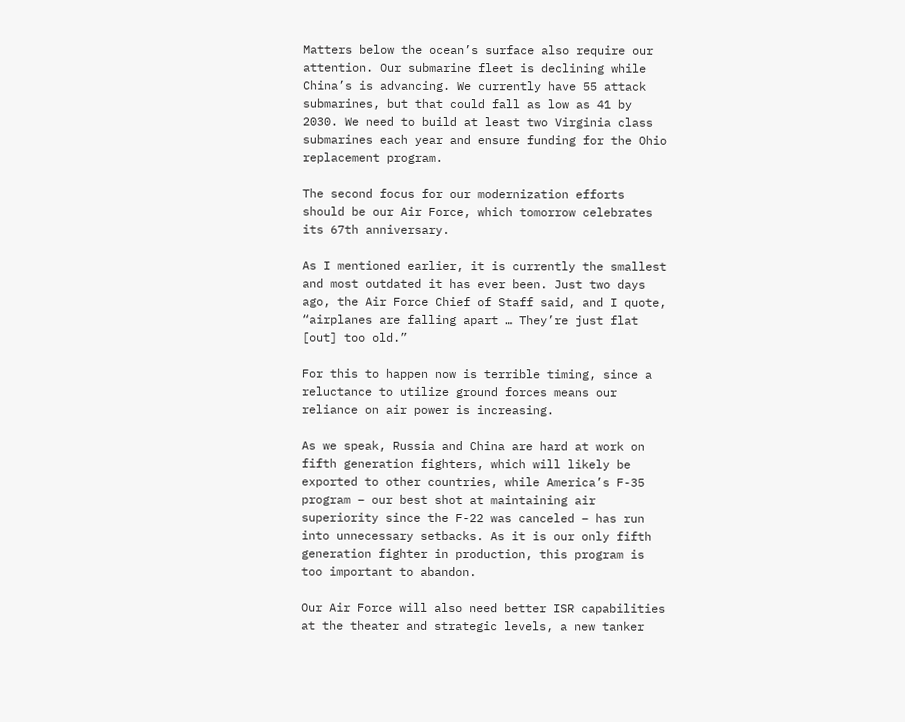Matters below the ocean’s surface also require our attention. Our submarine fleet is declining while China’s is advancing. We currently have 55 attack submarines, but that could fall as low as 41 by 2030. We need to build at least two Virginia class submarines each year and ensure funding for the Ohio replacement program.

The second focus for our modernization efforts should be our Air Force, which tomorrow celebrates its 67th anniversary.

As I mentioned earlier, it is currently the smallest and most outdated it has ever been. Just two days ago, the Air Force Chief of Staff said, and I quote, “airplanes are falling apart … They’re just flat [out] too old.”

For this to happen now is terrible timing, since a reluctance to utilize ground forces means our reliance on air power is increasing.

As we speak, Russia and China are hard at work on fifth generation fighters, which will likely be exported to other countries, while America’s F-35 program – our best shot at maintaining air superiority since the F-22 was canceled – has run into unnecessary setbacks. As it is our only fifth generation fighter in production, this program is too important to abandon.

Our Air Force will also need better ISR capabilities at the theater and strategic levels, a new tanker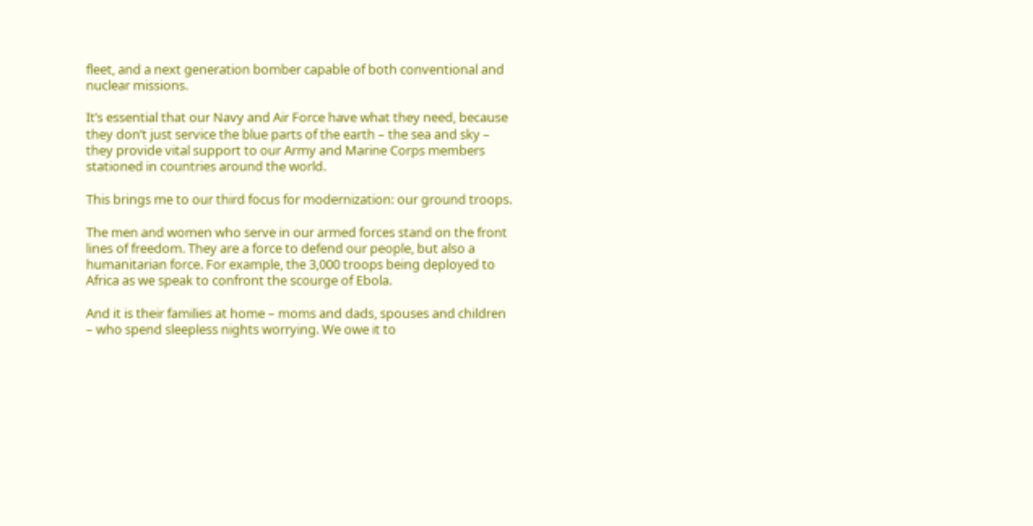fleet, and a next generation bomber capable of both conventional and nuclear missions.

It’s essential that our Navy and Air Force have what they need, because they don’t just service the blue parts of the earth – the sea and sky – they provide vital support to our Army and Marine Corps members stationed in countries around the world.

This brings me to our third focus for modernization: our ground troops.

The men and women who serve in our armed forces stand on the front lines of freedom. They are a force to defend our people, but also a humanitarian force. For example, the 3,000 troops being deployed to Africa as we speak to confront the scourge of Ebola.

And it is their families at home – moms and dads, spouses and children – who spend sleepless nights worrying. We owe it to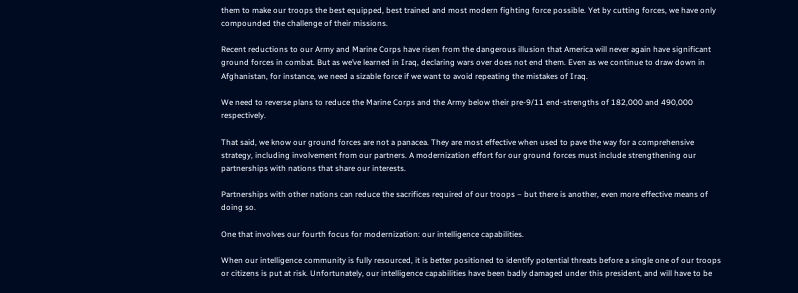them to make our troops the best equipped, best trained and most modern fighting force possible. Yet by cutting forces, we have only compounded the challenge of their missions.

Recent reductions to our Army and Marine Corps have risen from the dangerous illusion that America will never again have significant ground forces in combat. But as we’ve learned in Iraq, declaring wars over does not end them. Even as we continue to draw down in Afghanistan, for instance, we need a sizable force if we want to avoid repeating the mistakes of Iraq.

We need to reverse plans to reduce the Marine Corps and the Army below their pre-9/11 end-strengths of 182,000 and 490,000 respectively.

That said, we know our ground forces are not a panacea. They are most effective when used to pave the way for a comprehensive strategy, including involvement from our partners. A modernization effort for our ground forces must include strengthening our partnerships with nations that share our interests.

Partnerships with other nations can reduce the sacrifices required of our troops – but there is another, even more effective means of doing so.

One that involves our fourth focus for modernization: our intelligence capabilities.

When our intelligence community is fully resourced, it is better positioned to identify potential threats before a single one of our troops or citizens is put at risk. Unfortunately, our intelligence capabilities have been badly damaged under this president, and will have to be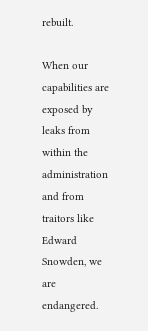rebuilt.

When our capabilities are exposed by leaks from within the administration and from traitors like Edward Snowden, we are endangered.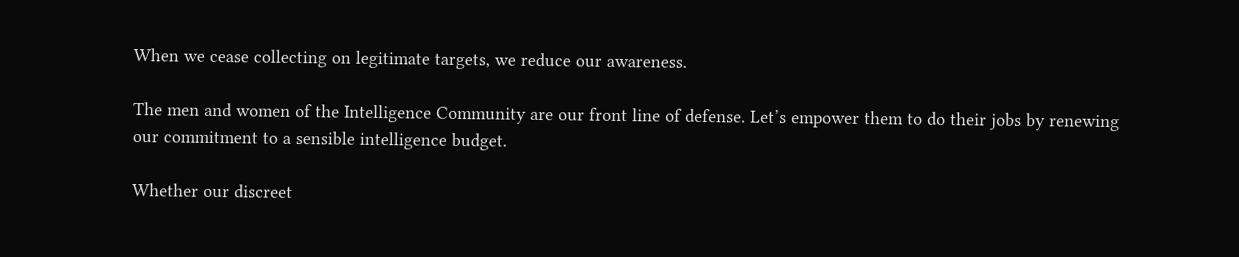When we cease collecting on legitimate targets, we reduce our awareness.

The men and women of the Intelligence Community are our front line of defense. Let’s empower them to do their jobs by renewing our commitment to a sensible intelligence budget.

Whether our discreet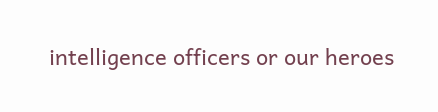intelligence officers or our heroes